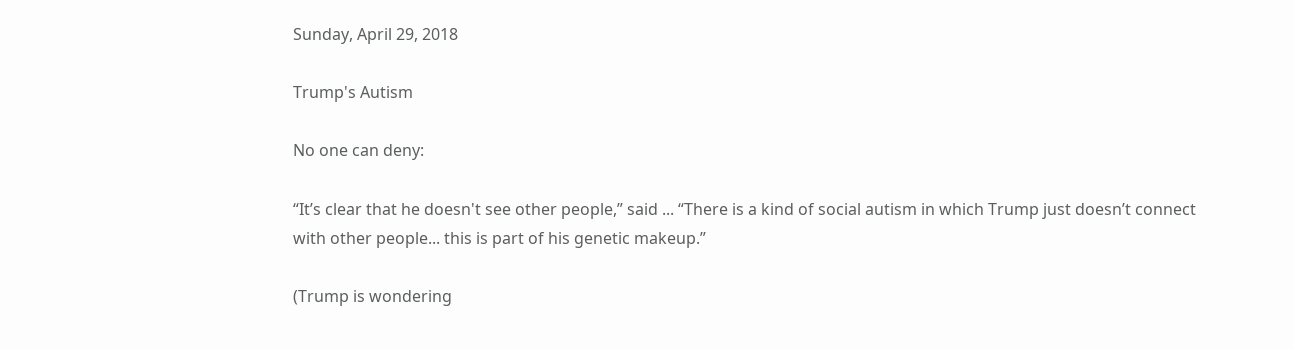Sunday, April 29, 2018

Trump's Autism

No one can deny:

“It’s clear that he doesn't see other people,” said ... “There is a kind of social autism in which Trump just doesn’t connect with other people... this is part of his genetic makeup.”

(Trump is wondering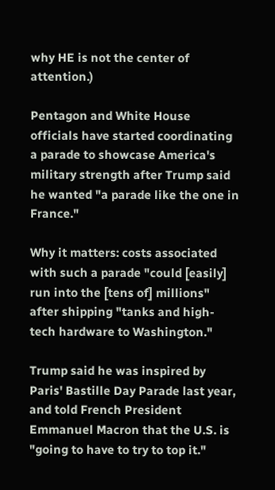why HE is not the center of attention.)

Pentagon and White House officials have started coordinating a parade to showcase America's military strength after Trump said he wanted "a parade like the one in France."

Why it matters: costs associated with such a parade "could [easily] run into the [tens of] millions" after shipping "tanks and high-tech hardware to Washington."

Trump said he was inspired by Paris' Bastille Day Parade last year, and told French President Emmanuel Macron that the U.S. is "going to have to try to top it."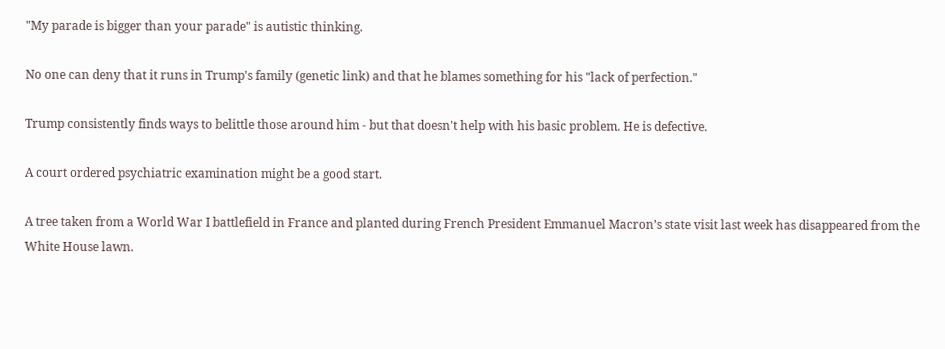"My parade is bigger than your parade" is autistic thinking.

No one can deny that it runs in Trump's family (genetic link) and that he blames something for his "lack of perfection."

Trump consistently finds ways to belittle those around him - but that doesn't help with his basic problem. He is defective.

A court ordered psychiatric examination might be a good start.

A tree taken from a World War I battlefield in France and planted during French President Emmanuel Macron’s state visit last week has disappeared from the White House lawn.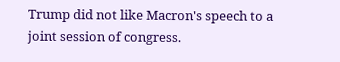Trump did not like Macron's speech to a joint session of congress.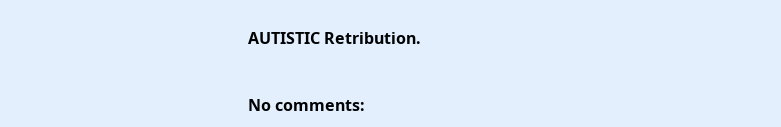AUTISTIC Retribution.


No comments: